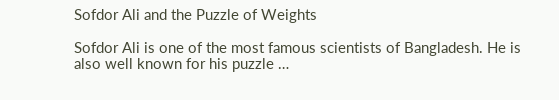Sofdor Ali and the Puzzle of Weights

Sofdor Ali is one of the most famous scientists of Bangladesh. He is also well known for his puzzle …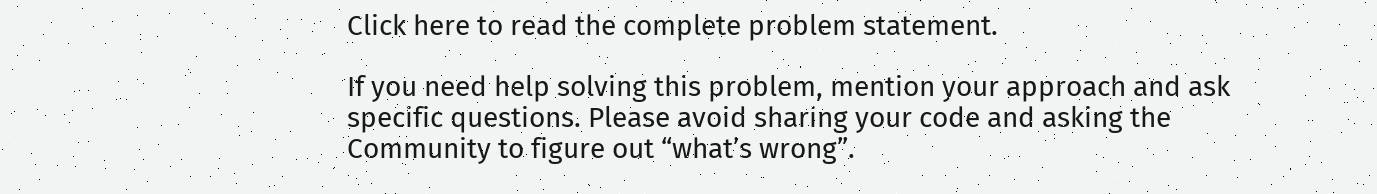Click here to read the complete problem statement.

If you need help solving this problem, mention your approach and ask specific questions. Please avoid sharing your code and asking the Community to figure out “what’s wrong”.